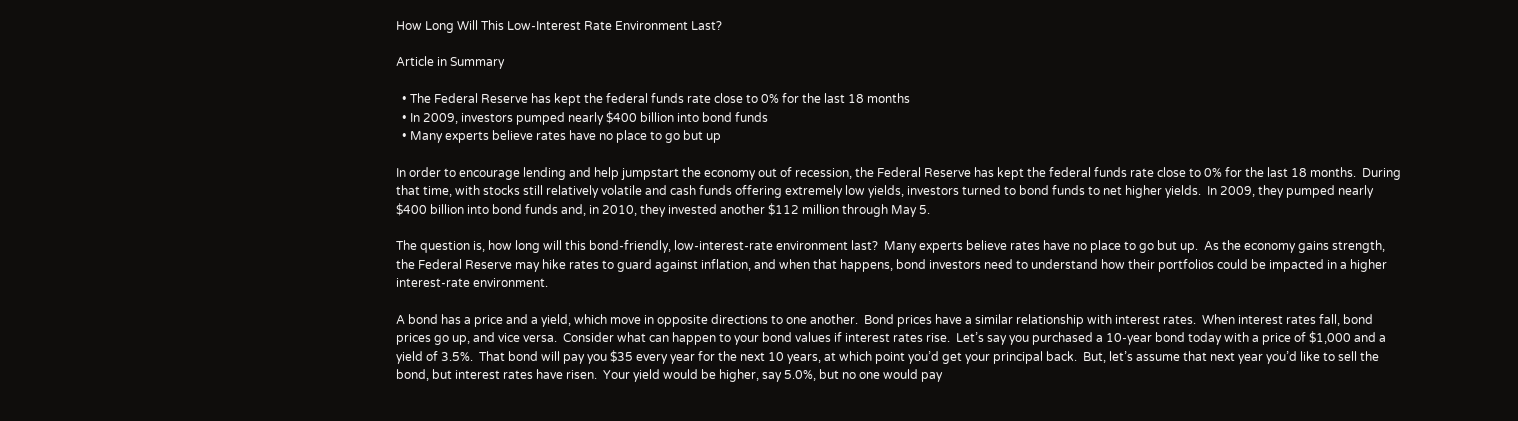How Long Will This Low-Interest Rate Environment Last?

Article in Summary

  • The Federal Reserve has kept the federal funds rate close to 0% for the last 18 months
  • In 2009, investors pumped nearly $400 billion into bond funds
  • Many experts believe rates have no place to go but up

In order to encourage lending and help jumpstart the economy out of recession, the Federal Reserve has kept the federal funds rate close to 0% for the last 18 months.  During that time, with stocks still relatively volatile and cash funds offering extremely low yields, investors turned to bond funds to net higher yields.  In 2009, they pumped nearly $400 billion into bond funds and, in 2010, they invested another $112 million through May 5.

The question is, how long will this bond-friendly, low-interest-rate environment last?  Many experts believe rates have no place to go but up.  As the economy gains strength, the Federal Reserve may hike rates to guard against inflation, and when that happens, bond investors need to understand how their portfolios could be impacted in a higher interest-rate environment.

A bond has a price and a yield, which move in opposite directions to one another.  Bond prices have a similar relationship with interest rates.  When interest rates fall, bond prices go up, and vice versa.  Consider what can happen to your bond values if interest rates rise.  Let’s say you purchased a 10-year bond today with a price of $1,000 and a yield of 3.5%.  That bond will pay you $35 every year for the next 10 years, at which point you’d get your principal back.  But, let’s assume that next year you’d like to sell the bond, but interest rates have risen.  Your yield would be higher, say 5.0%, but no one would pay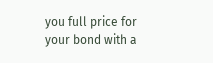you full price for your bond with a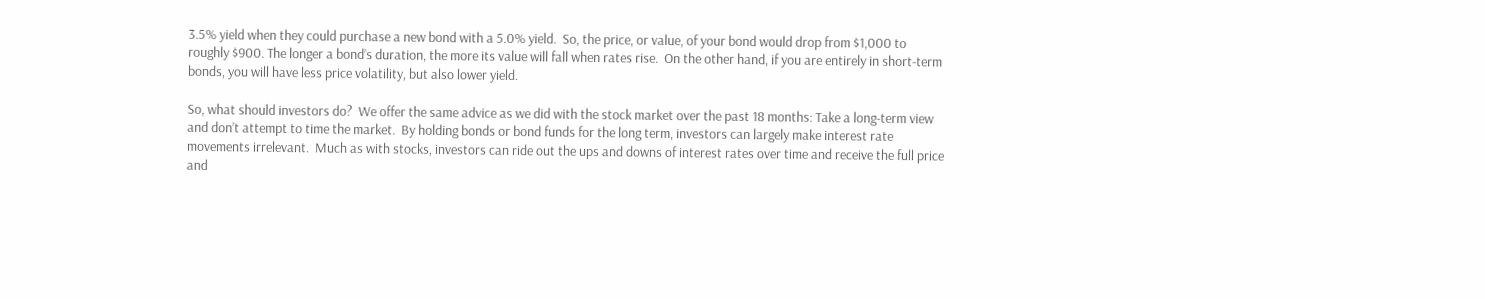3.5% yield when they could purchase a new bond with a 5.0% yield.  So, the price, or value, of your bond would drop from $1,000 to roughly $900. The longer a bond’s duration, the more its value will fall when rates rise.  On the other hand, if you are entirely in short-term bonds, you will have less price volatility, but also lower yield.

So, what should investors do?  We offer the same advice as we did with the stock market over the past 18 months: Take a long-term view and don’t attempt to time the market.  By holding bonds or bond funds for the long term, investors can largely make interest rate movements irrelevant.  Much as with stocks, investors can ride out the ups and downs of interest rates over time and receive the full price and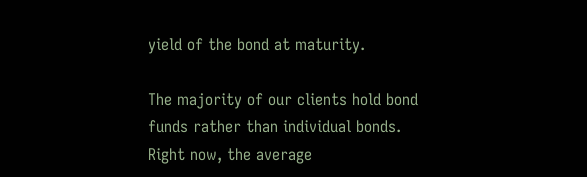yield of the bond at maturity.

The majority of our clients hold bond funds rather than individual bonds.  Right now, the average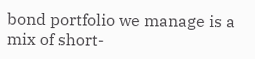bond portfolio we manage is a mix of short-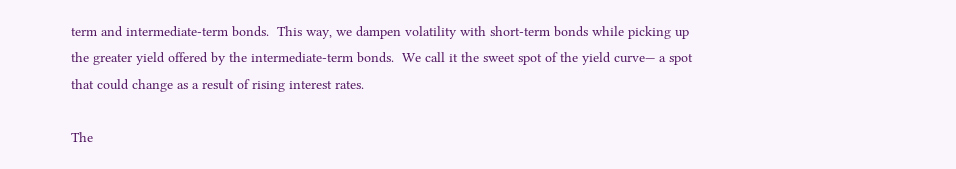term and intermediate-term bonds.  This way, we dampen volatility with short-term bonds while picking up the greater yield offered by the intermediate-term bonds.  We call it the sweet spot of the yield curve— a spot that could change as a result of rising interest rates.

The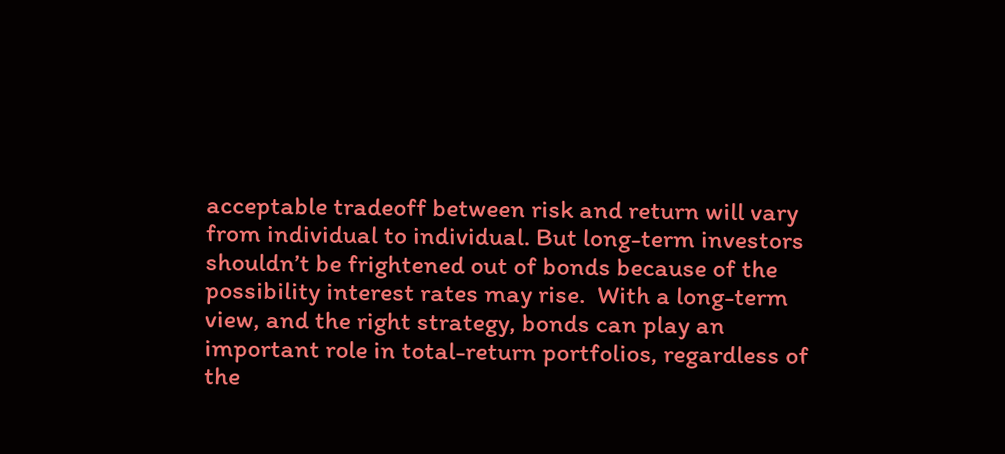acceptable tradeoff between risk and return will vary from individual to individual. But long-term investors shouldn’t be frightened out of bonds because of the possibility interest rates may rise.  With a long-term view, and the right strategy, bonds can play an important role in total-return portfolios, regardless of the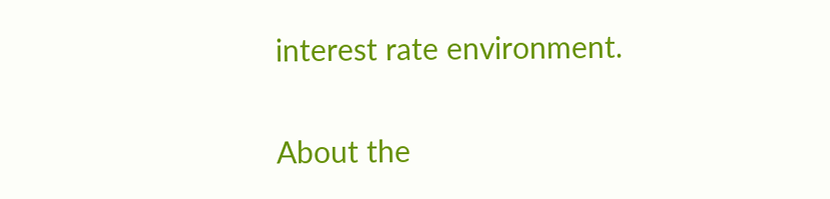interest rate environment.

About the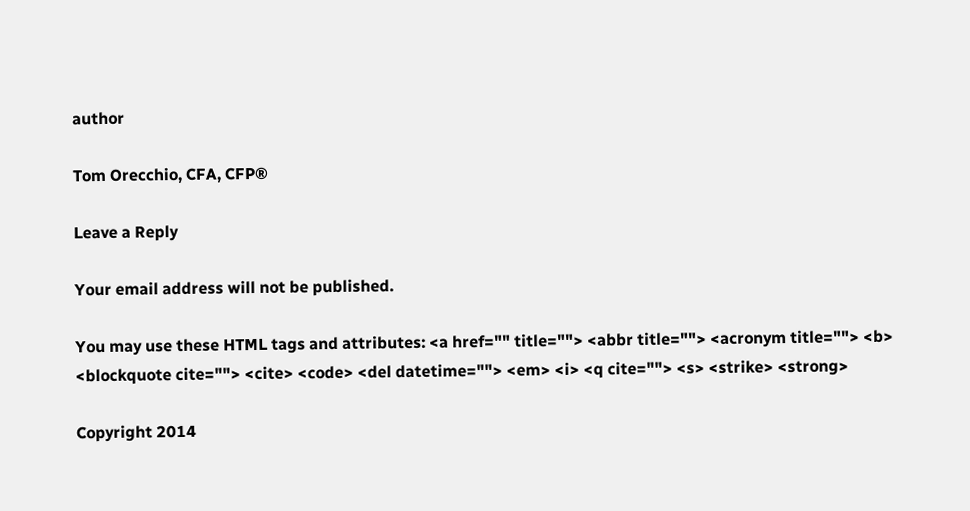author

Tom Orecchio, CFA, CFP®

Leave a Reply

Your email address will not be published.

You may use these HTML tags and attributes: <a href="" title=""> <abbr title=""> <acronym title=""> <b> <blockquote cite=""> <cite> <code> <del datetime=""> <em> <i> <q cite=""> <s> <strike> <strong>

Copyright 2014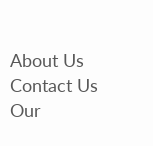About Us   Contact Us   Our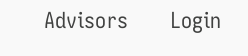Advisors       Login